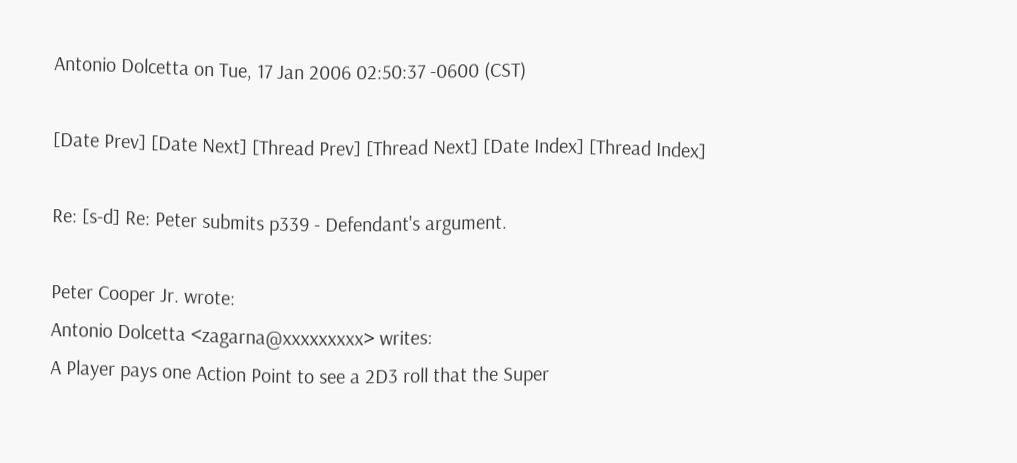Antonio Dolcetta on Tue, 17 Jan 2006 02:50:37 -0600 (CST)

[Date Prev] [Date Next] [Thread Prev] [Thread Next] [Date Index] [Thread Index]

Re: [s-d] Re: Peter submits p339 - Defendant's argument.

Peter Cooper Jr. wrote:
Antonio Dolcetta <zagarna@xxxxxxxxx> writes:
A Player pays one Action Point to see a 2D3 roll that the Super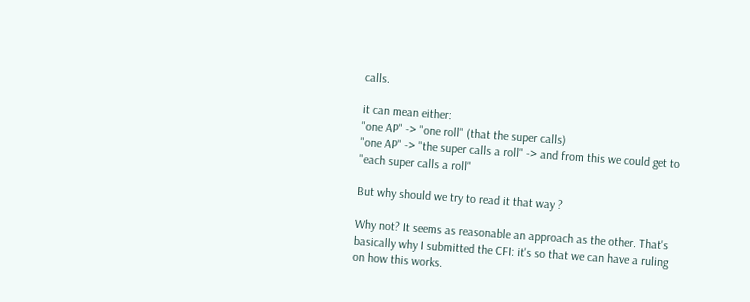calls.

it can mean either:
"one AP" -> "one roll" (that the super calls)
"one AP" -> "the super calls a roll" -> and from this we could get to
"each super calls a roll"

But why should we try to read it that way ?

Why not? It seems as reasonable an approach as the other. That's
basically why I submitted the CFI: it's so that we can have a ruling
on how this works.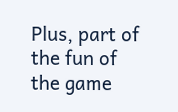Plus, part of the fun of the game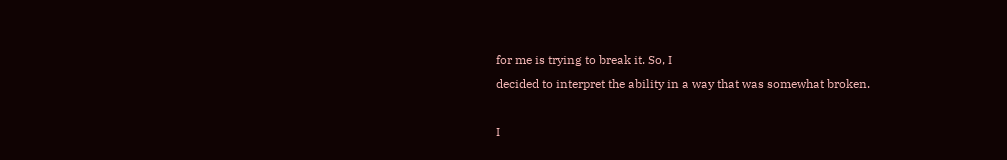for me is trying to break it. So, I
decided to interpret the ability in a way that was somewhat broken.

I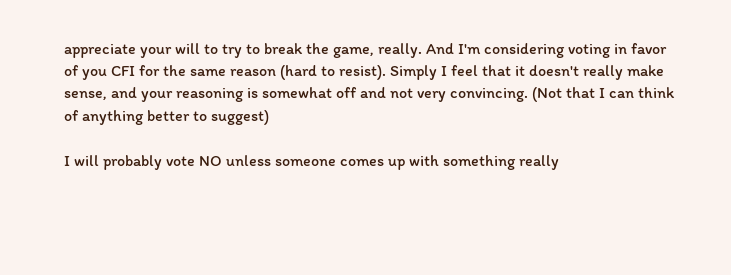appreciate your will to try to break the game, really. And I'm considering voting in favor of you CFI for the same reason (hard to resist). Simply I feel that it doesn't really make sense, and your reasoning is somewhat off and not very convincing. (Not that I can think of anything better to suggest)

I will probably vote NO unless someone comes up with something really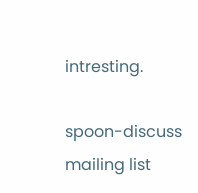intresting.

spoon-discuss mailing list